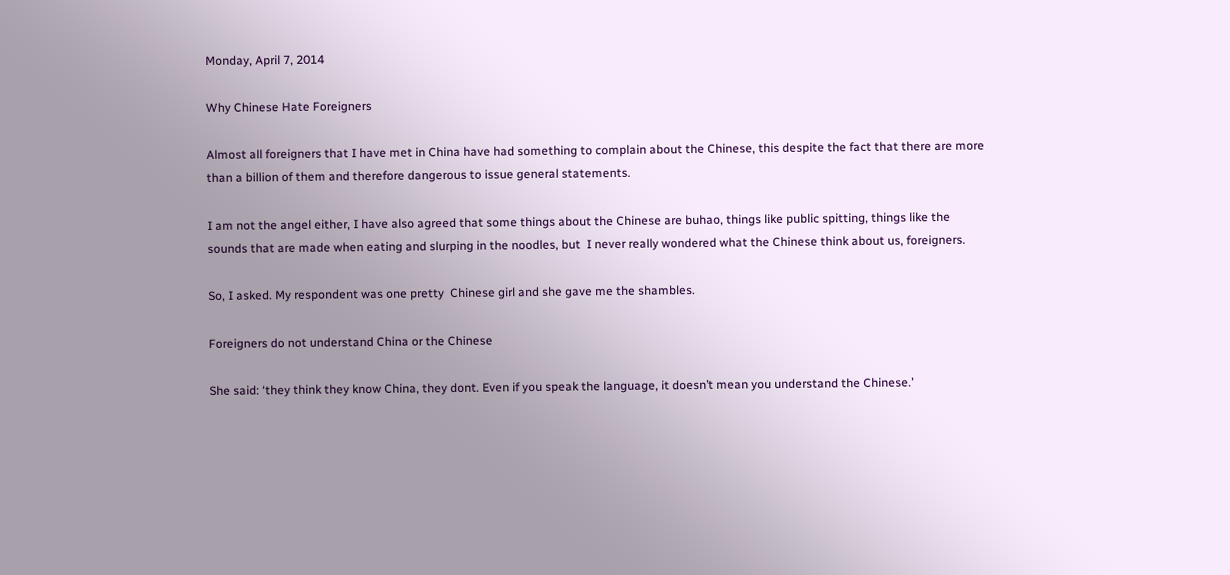Monday, April 7, 2014

Why Chinese Hate Foreigners

Almost all foreigners that I have met in China have had something to complain about the Chinese, this despite the fact that there are more than a billion of them and therefore dangerous to issue general statements.

I am not the angel either, I have also agreed that some things about the Chinese are buhao, things like public spitting, things like the sounds that are made when eating and slurping in the noodles, but  I never really wondered what the Chinese think about us, foreigners.

So, I asked. My respondent was one pretty  Chinese girl and she gave me the shambles.

Foreigners do not understand China or the Chinese

She said: ‘they think they know China, they dont. Even if you speak the language, it doesn’t mean you understand the Chinese.’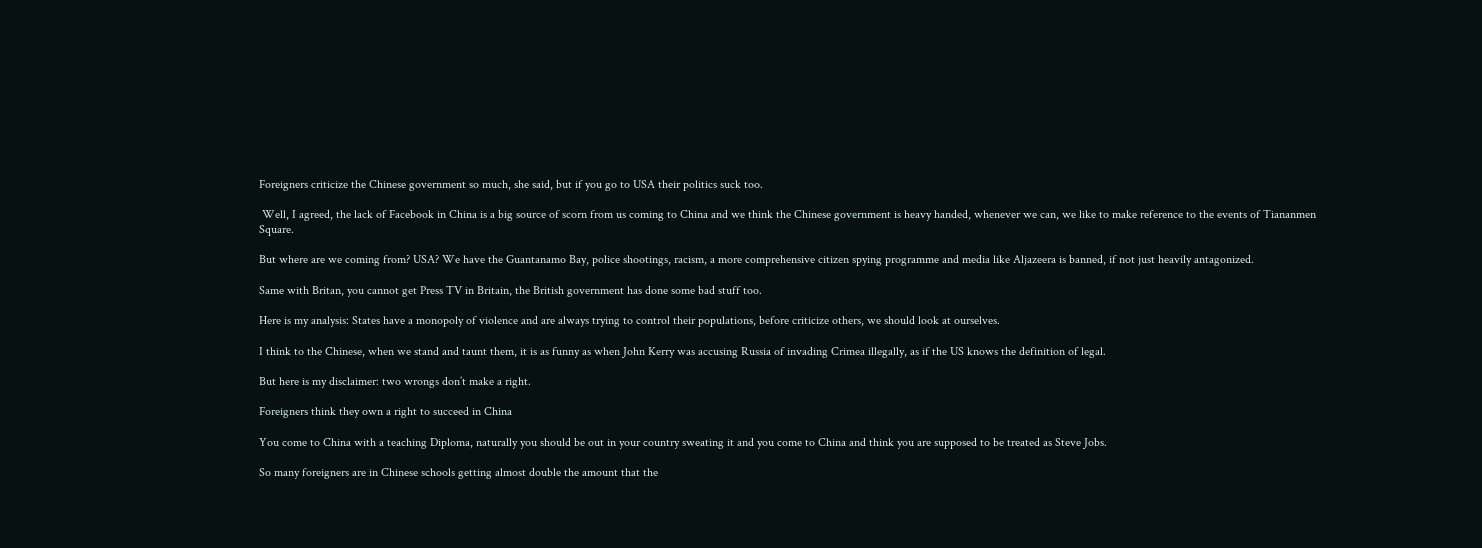Foreigners criticize the Chinese government so much, she said, but if you go to USA their politics suck too.

 Well, I agreed, the lack of Facebook in China is a big source of scorn from us coming to China and we think the Chinese government is heavy handed, whenever we can, we like to make reference to the events of Tiananmen Square.

But where are we coming from? USA? We have the Guantanamo Bay, police shootings, racism, a more comprehensive citizen spying programme and media like Aljazeera is banned, if not just heavily antagonized.

Same with Britan, you cannot get Press TV in Britain, the British government has done some bad stuff too.

Here is my analysis: States have a monopoly of violence and are always trying to control their populations, before criticize others, we should look at ourselves.

I think to the Chinese, when we stand and taunt them, it is as funny as when John Kerry was accusing Russia of invading Crimea illegally, as if the US knows the definition of legal.

But here is my disclaimer: two wrongs don’t make a right.

Foreigners think they own a right to succeed in China

You come to China with a teaching Diploma, naturally you should be out in your country sweating it and you come to China and think you are supposed to be treated as Steve Jobs.

So many foreigners are in Chinese schools getting almost double the amount that the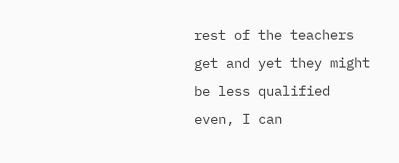rest of the teachers get and yet they might be less qualified even, I can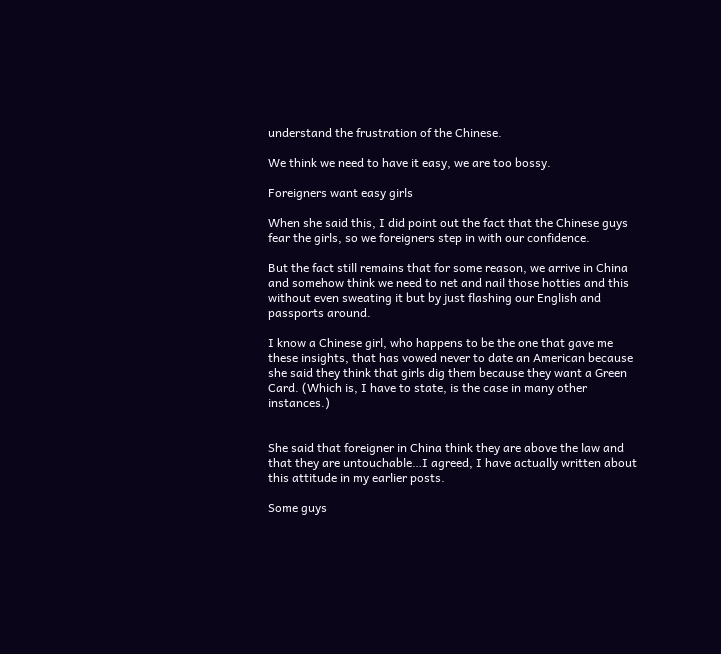understand the frustration of the Chinese.

We think we need to have it easy, we are too bossy.

Foreigners want easy girls

When she said this, I did point out the fact that the Chinese guys fear the girls, so we foreigners step in with our confidence.

But the fact still remains that for some reason, we arrive in China and somehow think we need to net and nail those hotties and this without even sweating it but by just flashing our English and passports around.

I know a Chinese girl, who happens to be the one that gave me these insights, that has vowed never to date an American because she said they think that girls dig them because they want a Green Card. (Which is, I have to state, is the case in many other instances.)


She said that foreigner in China think they are above the law and that they are untouchable…I agreed, I have actually written about this attitude in my earlier posts.

Some guys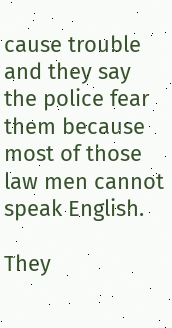cause trouble and they say the police fear them because most of those law men cannot speak English.

They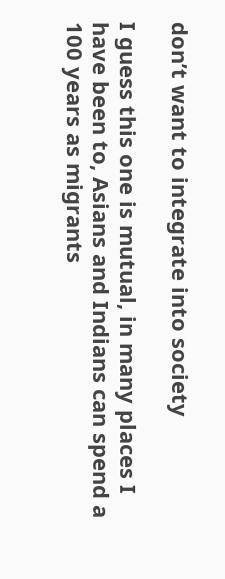don’t want to integrate into society

I guess this one is mutual, in many places I have been to, Asians and Indians can spend a 100 years as migrants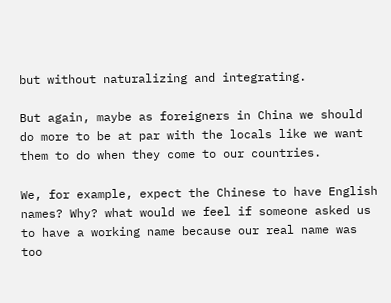but without naturalizing and integrating.

But again, maybe as foreigners in China we should do more to be at par with the locals like we want them to do when they come to our countries.

We, for example, expect the Chinese to have English names? Why? what would we feel if someone asked us to have a working name because our real name was too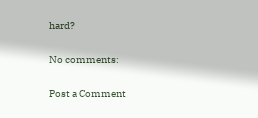hard?

No comments:

Post a Comment